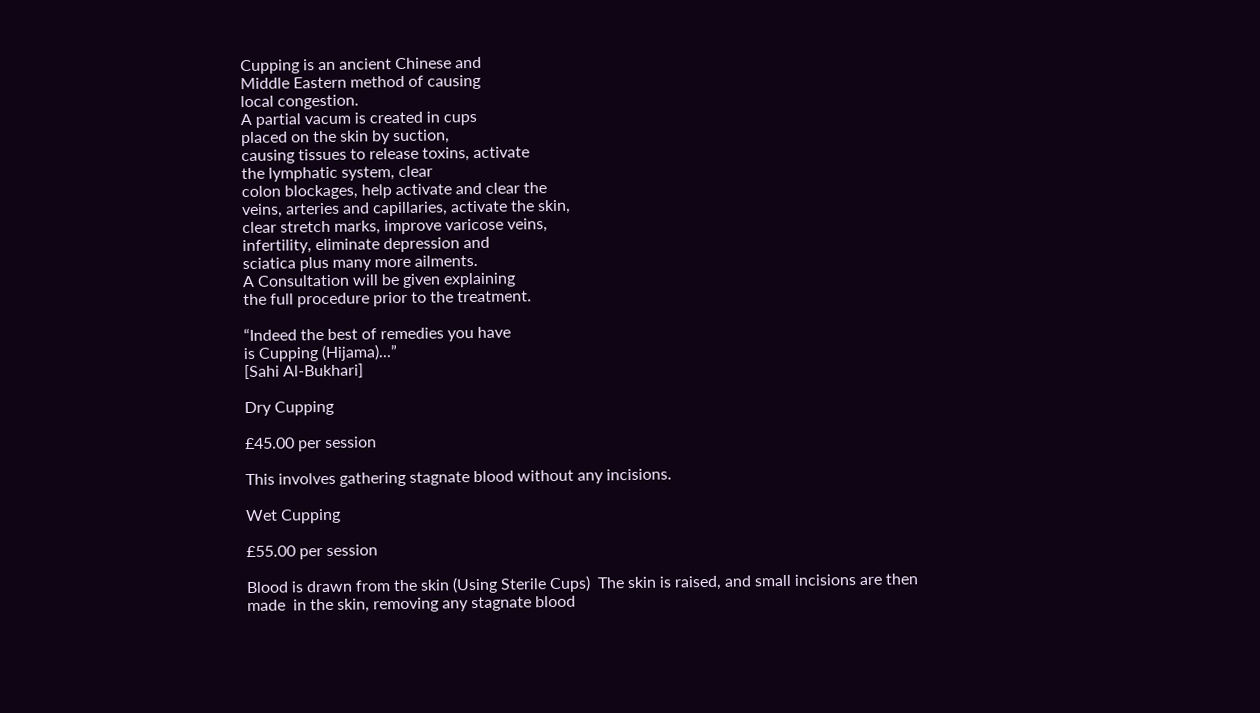Cupping is an ancient Chinese and
Middle Eastern method of causing
local congestion.
A partial vacum is created in cups
placed on the skin by suction,
causing tissues to release toxins, activate
the lymphatic system, clear
colon blockages, help activate and clear the
veins, arteries and capillaries, activate the skin,
clear stretch marks, improve varicose veins,
infertility, eliminate depression and
sciatica plus many more ailments.
A Consultation will be given explaining
the full procedure prior to the treatment.

“Indeed the best of remedies you have
is Cupping (Hijama)...”
[Sahi Al-Bukhari]

Dry Cupping

£45.00 per session

This involves gathering stagnate blood without any incisions.

Wet Cupping

£55.00 per session

Blood is drawn from the skin (Using Sterile Cups)  The skin is raised, and small incisions are then made  in the skin, removing any stagnate blood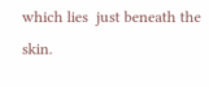which lies  just beneath the skin.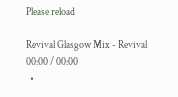Please reload

Revival Glasgow Mix - Revival
00:00 / 00:00
  •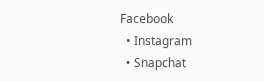Facebook
  • Instagram
  • Snapchat